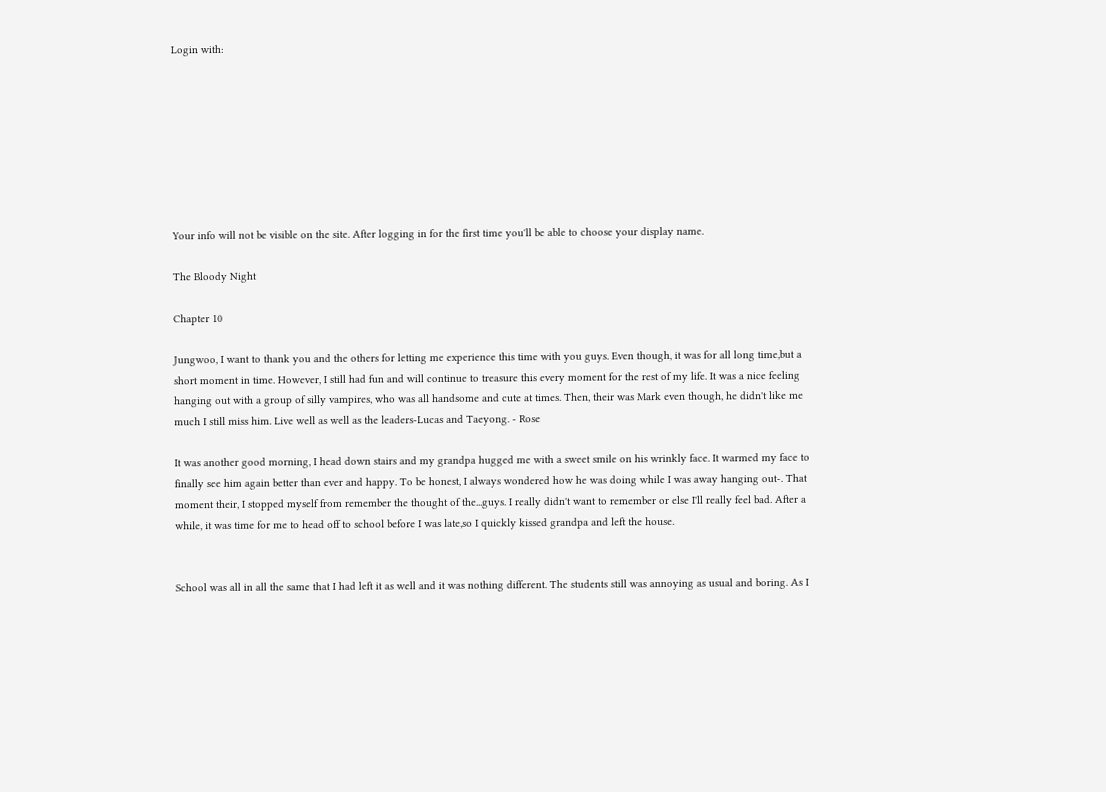Login with:








Your info will not be visible on the site. After logging in for the first time you'll be able to choose your display name.

The Bloody Night

Chapter 10

Jungwoo, I want to thank you and the others for letting me experience this time with you guys. Even though, it was for all long time,but a short moment in time. However, I still had fun and will continue to treasure this every moment for the rest of my life. It was a nice feeling hanging out with a group of silly vampires, who was all handsome and cute at times. Then, their was Mark even though, he didn't like me much I still miss him. Live well as well as the leaders-Lucas and Taeyong. - Rose

It was another good morning, I head down stairs and my grandpa hugged me with a sweet smile on his wrinkly face. It warmed my face to finally see him again better than ever and happy. To be honest, I always wondered how he was doing while I was away hanging out-. That moment their, I stopped myself from remember the thought of the...guys. I really didn't want to remember or else I'll really feel bad. After a while, it was time for me to head off to school before I was late,so I quickly kissed grandpa and left the house.


School was all in all the same that I had left it as well and it was nothing different. The students still was annoying as usual and boring. As I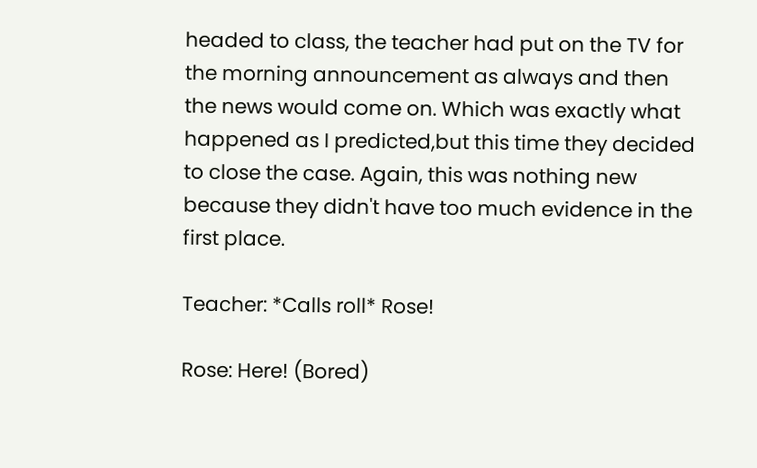headed to class, the teacher had put on the TV for the morning announcement as always and then the news would come on. Which was exactly what happened as I predicted,but this time they decided to close the case. Again, this was nothing new because they didn't have too much evidence in the first place.

Teacher: *Calls roll* Rose!

Rose: Here! (Bored)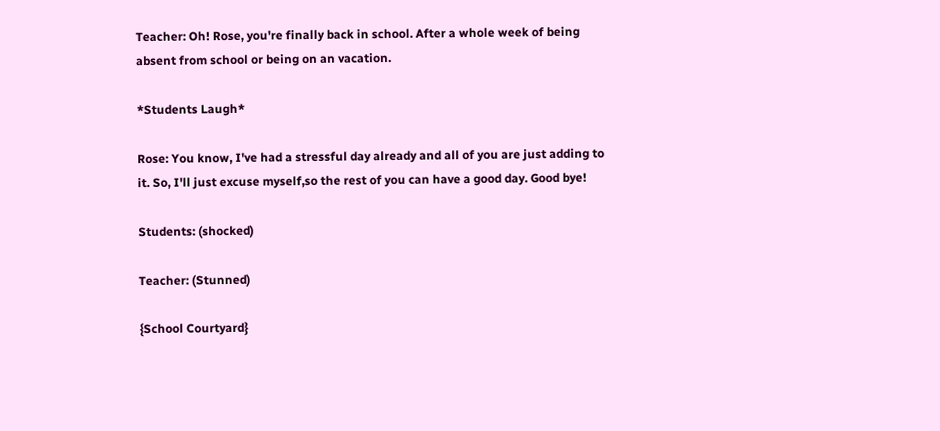Teacher: Oh! Rose, you're finally back in school. After a whole week of being absent from school or being on an vacation.

*Students Laugh*

Rose: You know, I've had a stressful day already and all of you are just adding to it. So, I'll just excuse myself,so the rest of you can have a good day. Good bye!

Students: (shocked)

Teacher: (Stunned)

{School Courtyard}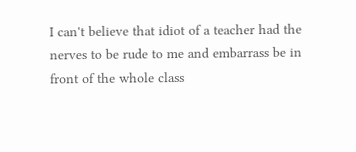I can't believe that idiot of a teacher had the nerves to be rude to me and embarrass be in front of the whole class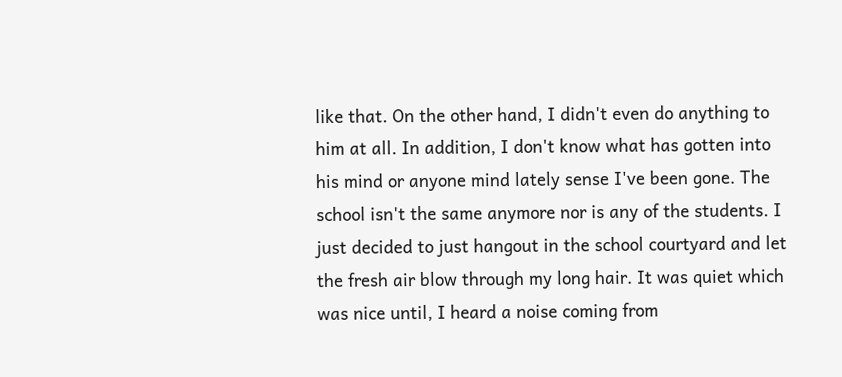like that. On the other hand, I didn't even do anything to him at all. In addition, I don't know what has gotten into his mind or anyone mind lately sense I've been gone. The school isn't the same anymore nor is any of the students. I just decided to just hangout in the school courtyard and let the fresh air blow through my long hair. It was quiet which was nice until, I heard a noise coming from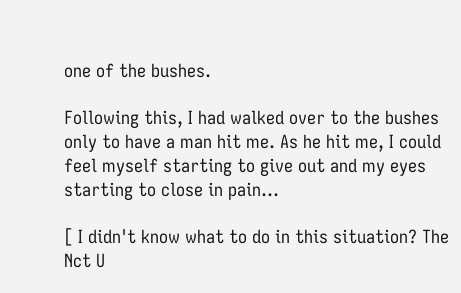one of the bushes.

Following this, I had walked over to the bushes only to have a man hit me. As he hit me, I could feel myself starting to give out and my eyes starting to close in pain...

[ I didn't know what to do in this situation? The Nct U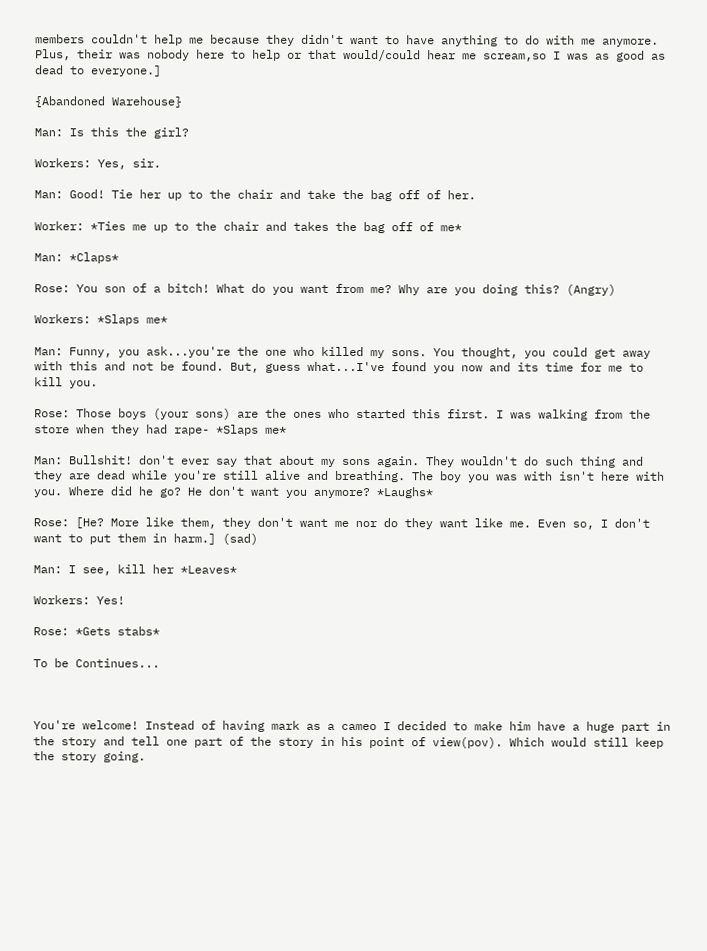members couldn't help me because they didn't want to have anything to do with me anymore. Plus, their was nobody here to help or that would/could hear me scream,so I was as good as dead to everyone.]

{Abandoned Warehouse}

Man: Is this the girl?

Workers: Yes, sir.

Man: Good! Tie her up to the chair and take the bag off of her.

Worker: *Ties me up to the chair and takes the bag off of me*

Man: *Claps*

Rose: You son of a bitch! What do you want from me? Why are you doing this? (Angry)

Workers: *Slaps me*

Man: Funny, you ask...you're the one who killed my sons. You thought, you could get away with this and not be found. But, guess what...I've found you now and its time for me to kill you.

Rose: Those boys (your sons) are the ones who started this first. I was walking from the store when they had rape- *Slaps me*

Man: Bullshit! don't ever say that about my sons again. They wouldn't do such thing and they are dead while you're still alive and breathing. The boy you was with isn't here with you. Where did he go? He don't want you anymore? *Laughs*

Rose: [He? More like them, they don't want me nor do they want like me. Even so, I don't want to put them in harm.] (sad)

Man: I see, kill her *Leaves*

Workers: Yes!

Rose: *Gets stabs*

To be Continues...



You're welcome! Instead of having mark as a cameo I decided to make him have a huge part in the story and tell one part of the story in his point of view(pov). Which would still keep the story going.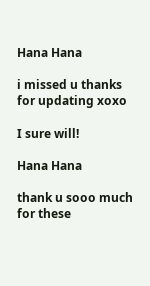Hana Hana

i missed u thanks for updating xoxo

I sure will!

Hana Hana

thank u sooo much for these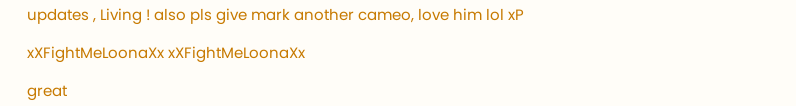updates , Living ! also pls give mark another cameo, love him lol xP

xXFightMeLoonaXx xXFightMeLoonaXx

great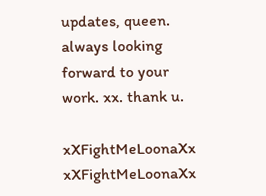updates, queen. always looking forward to your work. xx. thank u.

xXFightMeLoonaXx xXFightMeLoonaXx